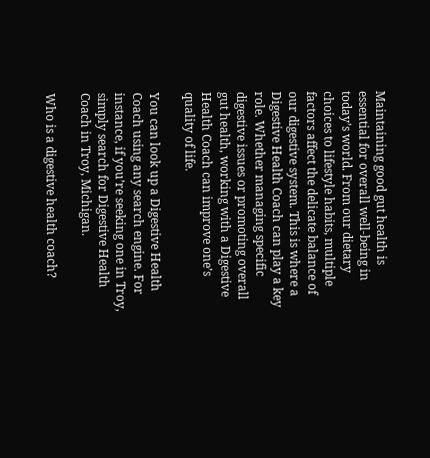Maintaining good gut health is essential for overall well-being in today’s world. From our dietary choices to lifestyle habits, multiple factors affect the delicate balance of our digestive system. This is where a Digestive Health Coach can play a key role. Whether managing specific digestive issues or promoting overall gut health, working with a Digestive Health Coach can improve one’s quality of life.

You can look up a Digestive Health Coach using any search engine. For instance, if you’re seeking one in Troy, simply search for Digestive Health Coach in Troy, Michigan.

Who is a digestive health coach?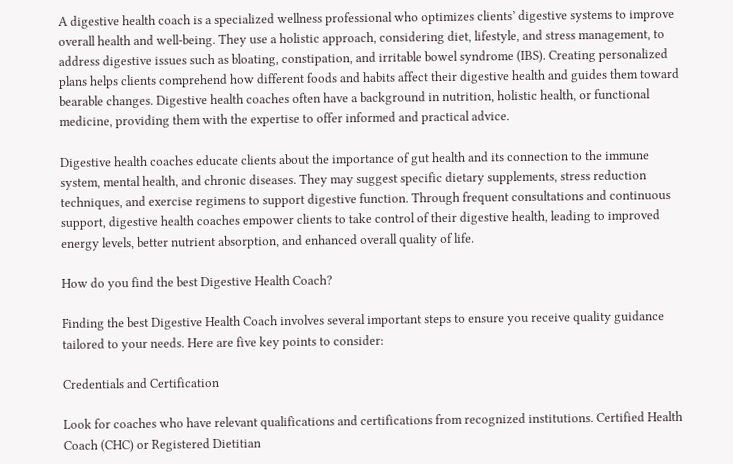A digestive health coach is a specialized wellness professional who optimizes clients’ digestive systems to improve overall health and well-being. They use a holistic approach, considering diet, lifestyle, and stress management, to address digestive issues such as bloating, constipation, and irritable bowel syndrome (IBS). Creating personalized plans helps clients comprehend how different foods and habits affect their digestive health and guides them toward bearable changes. Digestive health coaches often have a background in nutrition, holistic health, or functional medicine, providing them with the expertise to offer informed and practical advice.

Digestive health coaches educate clients about the importance of gut health and its connection to the immune system, mental health, and chronic diseases. They may suggest specific dietary supplements, stress reduction techniques, and exercise regimens to support digestive function. Through frequent consultations and continuous support, digestive health coaches empower clients to take control of their digestive health, leading to improved energy levels, better nutrient absorption, and enhanced overall quality of life.

How do you find the best Digestive Health Coach?

Finding the best Digestive Health Coach involves several important steps to ensure you receive quality guidance tailored to your needs. Here are five key points to consider:

Credentials and Certification

Look for coaches who have relevant qualifications and certifications from recognized institutions. Certified Health Coach (CHC) or Registered Dietitian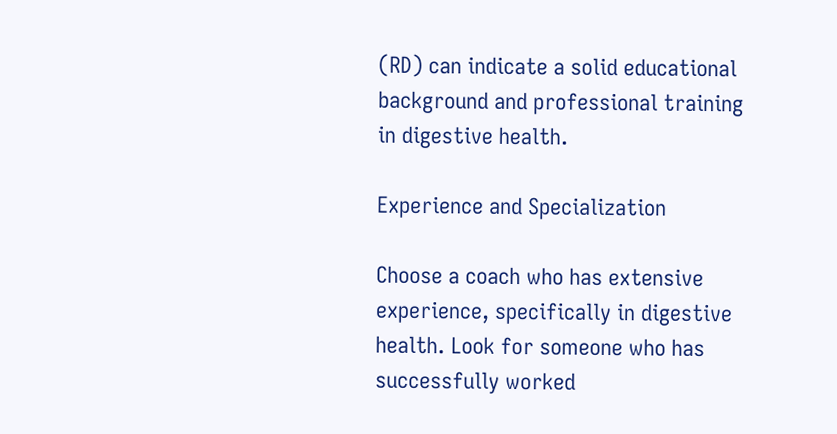(RD) can indicate a solid educational background and professional training in digestive health.

Experience and Specialization

Choose a coach who has extensive experience, specifically in digestive health. Look for someone who has successfully worked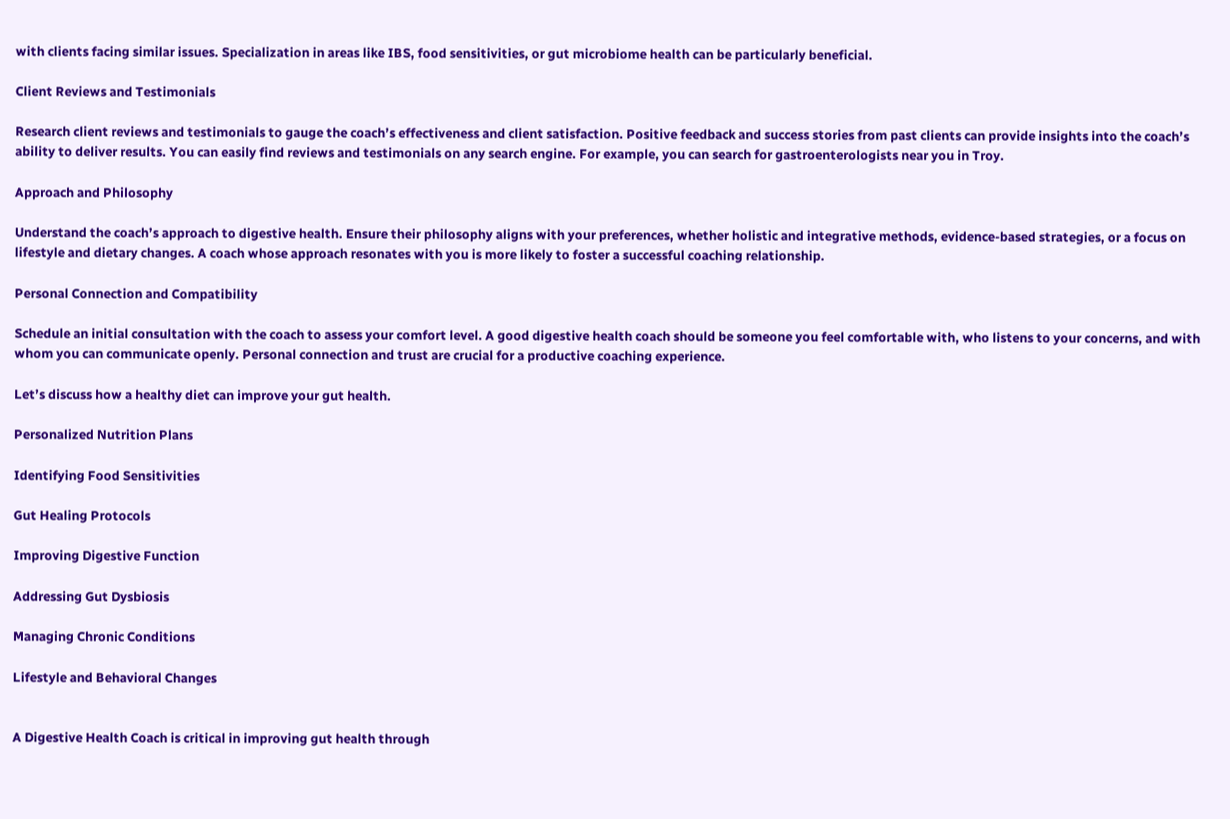with clients facing similar issues. Specialization in areas like IBS, food sensitivities, or gut microbiome health can be particularly beneficial.

Client Reviews and Testimonials

Research client reviews and testimonials to gauge the coach’s effectiveness and client satisfaction. Positive feedback and success stories from past clients can provide insights into the coach’s ability to deliver results. You can easily find reviews and testimonials on any search engine. For example, you can search for gastroenterologists near you in Troy.

Approach and Philosophy

Understand the coach’s approach to digestive health. Ensure their philosophy aligns with your preferences, whether holistic and integrative methods, evidence-based strategies, or a focus on lifestyle and dietary changes. A coach whose approach resonates with you is more likely to foster a successful coaching relationship.

Personal Connection and Compatibility

Schedule an initial consultation with the coach to assess your comfort level. A good digestive health coach should be someone you feel comfortable with, who listens to your concerns, and with whom you can communicate openly. Personal connection and trust are crucial for a productive coaching experience.

Let’s discuss how a healthy diet can improve your gut health.

Personalized Nutrition Plans

Identifying Food Sensitivities

Gut Healing Protocols

Improving Digestive Function

Addressing Gut Dysbiosis

Managing Chronic Conditions

Lifestyle and Behavioral Changes


A Digestive Health Coach is critical in improving gut health through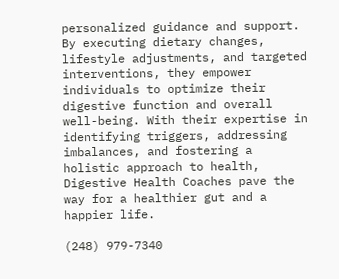personalized guidance and support. By executing dietary changes, lifestyle adjustments, and targeted interventions, they empower individuals to optimize their digestive function and overall well-being. With their expertise in identifying triggers, addressing imbalances, and fostering a holistic approach to health, Digestive Health Coaches pave the way for a healthier gut and a happier life.

(248) 979-7340